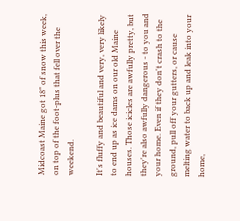Midcoast Maine got 18" of snow this week, on top of the foot-plus that fell over the weekend.

It's fluffy and beautiful and very, very likely to end up as ice dams on our old Maine houses. Those icicles are awfully pretty, but they're also awfully dangerous - to you and your home. Even if they don't crash to the ground, pull off your gutters, or cause melting water to back up and leak into your home,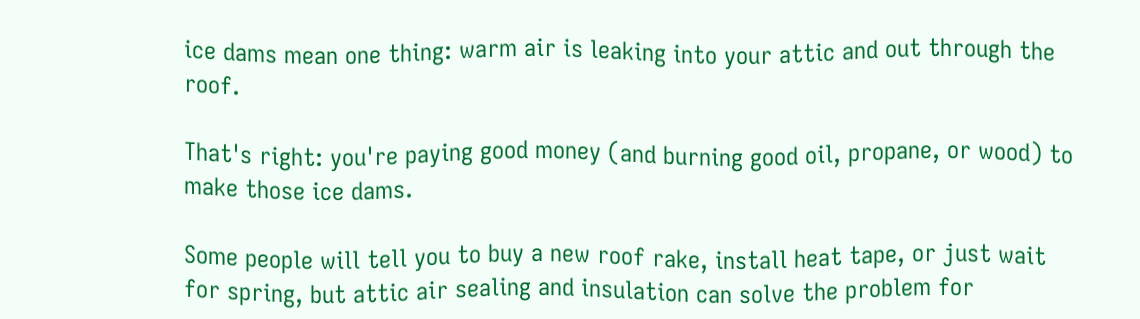ice dams mean one thing: warm air is leaking into your attic and out through the roof.

That's right: you're paying good money (and burning good oil, propane, or wood) to make those ice dams.

Some people will tell you to buy a new roof rake, install heat tape, or just wait for spring, but attic air sealing and insulation can solve the problem for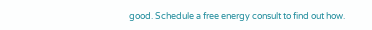good. Schedule a free energy consult to find out how.